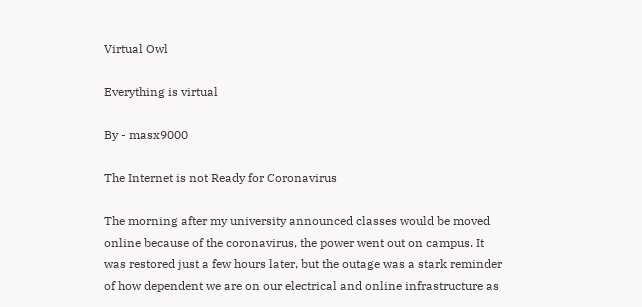Virtual Owl

Everything is virtual

By - masx9000

The Internet is not Ready for Coronavirus

The morning after my university announced classes would be moved online because of the coronavirus, the power went out on campus. It was restored just a few hours later, but the outage was a stark reminder of how dependent we are on our electrical and online infrastructure as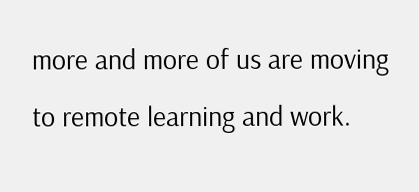more and more of us are moving to remote learning and work.